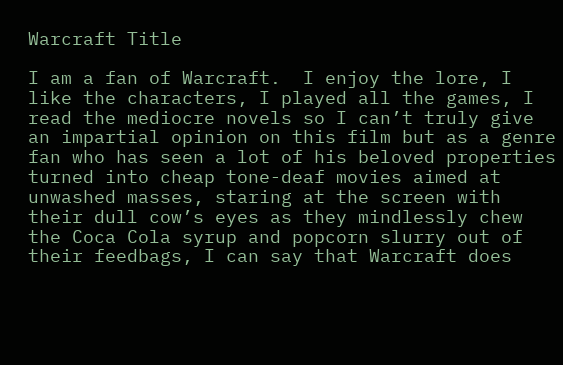Warcraft Title

I am a fan of Warcraft.  I enjoy the lore, I like the characters, I played all the games, I read the mediocre novels so I can’t truly give an impartial opinion on this film but as a genre fan who has seen a lot of his beloved properties turned into cheap tone-deaf movies aimed at unwashed masses, staring at the screen with their dull cow’s eyes as they mindlessly chew the Coca Cola syrup and popcorn slurry out of their feedbags, I can say that Warcraft does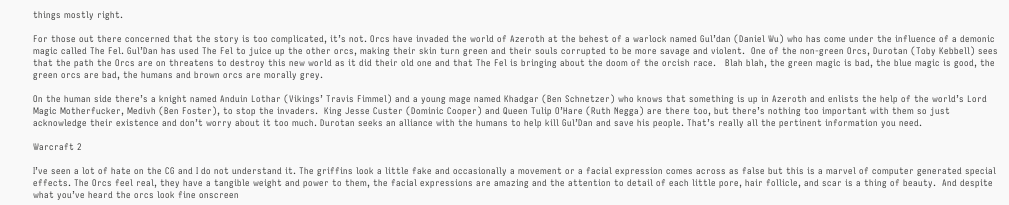things mostly right.

For those out there concerned that the story is too complicated, it’s not. Orcs have invaded the world of Azeroth at the behest of a warlock named Gul’dan (Daniel Wu) who has come under the influence of a demonic magic called The Fel. Gul’Dan has used The Fel to juice up the other orcs, making their skin turn green and their souls corrupted to be more savage and violent.  One of the non-green Orcs, Durotan (Toby Kebbell) sees that the path the Orcs are on threatens to destroy this new world as it did their old one and that The Fel is bringing about the doom of the orcish race.   Blah blah, the green magic is bad, the blue magic is good, the green orcs are bad, the humans and brown orcs are morally grey.

On the human side there’s a knight named Anduin Lothar (Vikings’ Travis Fimmel) and a young mage named Khadgar (Ben Schnetzer) who knows that something is up in Azeroth and enlists the help of the world’s Lord Magic Motherfucker, Medivh (Ben Foster), to stop the invaders.  King Jesse Custer (Dominic Cooper) and Queen Tulip O’Hare (Ruth Negga) are there too, but there’s nothing too important with them so just acknowledge their existence and don’t worry about it too much. Durotan seeks an alliance with the humans to help kill Gul’Dan and save his people. That’s really all the pertinent information you need.

Warcraft 2

I’ve seen a lot of hate on the CG and I do not understand it. The griffins look a little fake and occasionally a movement or a facial expression comes across as false but this is a marvel of computer generated special effects. The Orcs feel real, they have a tangible weight and power to them, the facial expressions are amazing and the attention to detail of each little pore, hair follicle, and scar is a thing of beauty.  And despite what you’ve heard the orcs look fine onscreen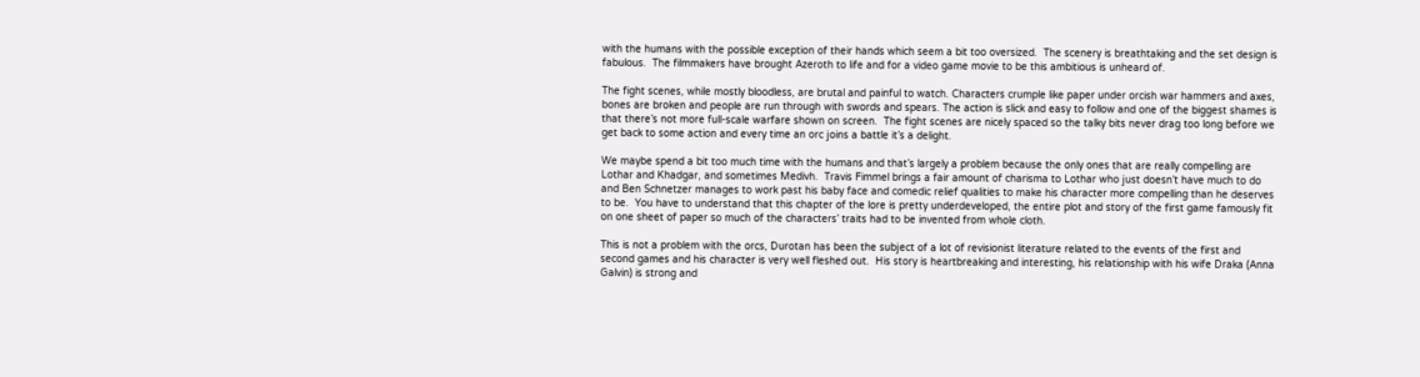with the humans with the possible exception of their hands which seem a bit too oversized.  The scenery is breathtaking and the set design is fabulous.  The filmmakers have brought Azeroth to life and for a video game movie to be this ambitious is unheard of.

The fight scenes, while mostly bloodless, are brutal and painful to watch. Characters crumple like paper under orcish war hammers and axes, bones are broken and people are run through with swords and spears. The action is slick and easy to follow and one of the biggest shames is that there’s not more full-scale warfare shown on screen.  The fight scenes are nicely spaced so the talky bits never drag too long before we get back to some action and every time an orc joins a battle it’s a delight.

We maybe spend a bit too much time with the humans and that’s largely a problem because the only ones that are really compelling are Lothar and Khadgar, and sometimes Medivh.  Travis Fimmel brings a fair amount of charisma to Lothar who just doesn’t have much to do and Ben Schnetzer manages to work past his baby face and comedic relief qualities to make his character more compelling than he deserves to be.  You have to understand that this chapter of the lore is pretty underdeveloped, the entire plot and story of the first game famously fit on one sheet of paper so much of the characters’ traits had to be invented from whole cloth.

This is not a problem with the orcs, Durotan has been the subject of a lot of revisionist literature related to the events of the first and second games and his character is very well fleshed out.  His story is heartbreaking and interesting, his relationship with his wife Draka (Anna Galvin) is strong and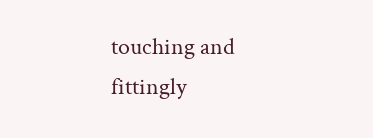touching and fittingly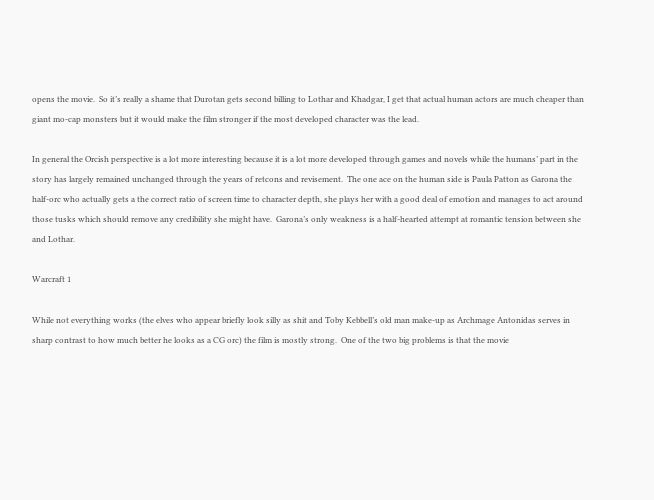opens the movie.  So it’s really a shame that Durotan gets second billing to Lothar and Khadgar, I get that actual human actors are much cheaper than giant mo-cap monsters but it would make the film stronger if the most developed character was the lead.

In general the Orcish perspective is a lot more interesting because it is a lot more developed through games and novels while the humans’ part in the story has largely remained unchanged through the years of retcons and revisement.  The one ace on the human side is Paula Patton as Garona the half-orc who actually gets a the correct ratio of screen time to character depth, she plays her with a good deal of emotion and manages to act around those tusks which should remove any credibility she might have.  Garona’s only weakness is a half-hearted attempt at romantic tension between she and Lothar.

Warcraft 1

While not everything works (the elves who appear briefly look silly as shit and Toby Kebbell’s old man make-up as Archmage Antonidas serves in sharp contrast to how much better he looks as a CG orc) the film is mostly strong.  One of the two big problems is that the movie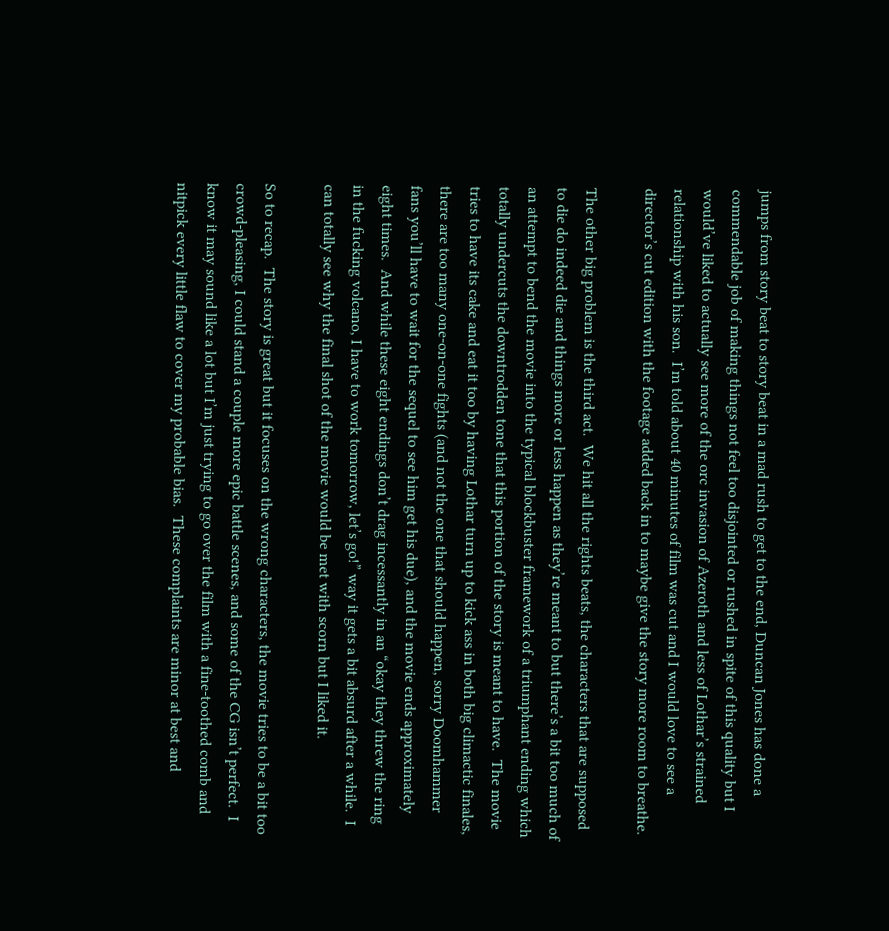jumps from story beat to story beat in a mad rush to get to the end, Duncan Jones has done a commendable job of making things not feel too disjointed or rushed in spite of this quality but I would’ve liked to actually see more of the orc invasion of Azeroth and less of Lothar’s strained relationship with his son.  I’m told about 40 minutes of film was cut and I would love to see a director’s cut edition with the footage added back in to maybe give the story more room to breathe.

The other big problem is the third act.  We hit all the rights beats, the characters that are supposed to die do indeed die and things more or less happen as they’re meant to but there’s a bit too much of an attempt to bend the movie into the typical blockbuster framework of a triumphant ending which totally undercuts the downtrodden tone that this portion of the story is meant to have.  The movie tries to have its cake and eat it too by having Lothar turn up to kick ass in both big climactic finales, there are too many one-on-one fights (and not the one that should happen, sorry Doomhammer fans you’ll have to wait for the sequel to see him get his due), and the movie ends approximately eight times.  And while these eight endings don’t drag incessantly in an “okay they threw the ring in the fucking volcano, I have to work tomorrow, let’s go!” way it gets a bit absurd after a while.  I can totally see why the final shot of the movie would be met with scorn but I liked it.

So to recap.  The story is great but it focuses on the wrong characters, the movie tries to be a bit too crowd-pleasing, I could stand a couple more epic battle scenes, and some of the CG isn’t perfect.  I know it may sound like a lot but I’m just trying to go over the film with a fine-toothed comb and nitpick every little flaw to cover my probable bias.  These complaints are minor at best and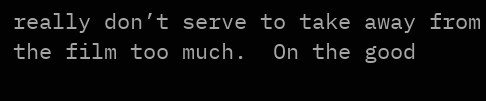really don’t serve to take away from the film too much.  On the good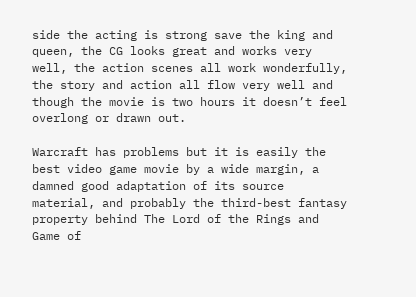side the acting is strong save the king and queen, the CG looks great and works very well, the action scenes all work wonderfully, the story and action all flow very well and though the movie is two hours it doesn’t feel overlong or drawn out.

Warcraft has problems but it is easily the best video game movie by a wide margin, a damned good adaptation of its source material, and probably the third-best fantasy property behind The Lord of the Rings and Game of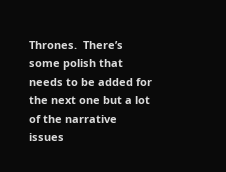Thrones.  There’s some polish that needs to be added for the next one but a lot of the narrative issues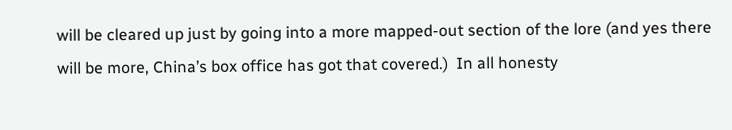will be cleared up just by going into a more mapped-out section of the lore (and yes there will be more, China’s box office has got that covered.)  In all honesty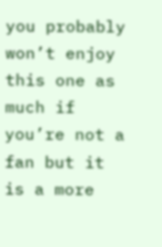you probably won’t enjoy this one as much if you’re not a fan but it is a more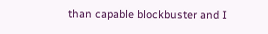than capable blockbuster and I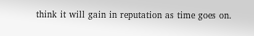think it will gain in reputation as time goes on.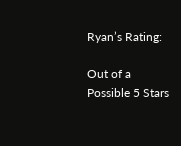Ryan’s Rating:

Out of a Possible 5 Stars